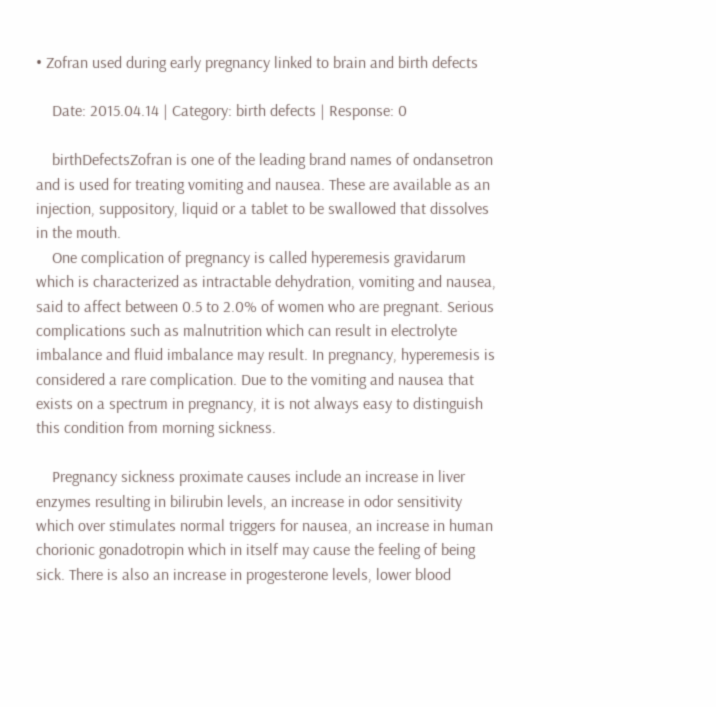• Zofran used during early pregnancy linked to brain and birth defects

    Date: 2015.04.14 | Category: birth defects | Response: 0

    birthDefectsZofran is one of the leading brand names of ondansetron and is used for treating vomiting and nausea. These are available as an injection, suppository, liquid or a tablet to be swallowed that dissolves in the mouth.
    One complication of pregnancy is called hyperemesis gravidarum which is characterized as intractable dehydration, vomiting and nausea, said to affect between 0.5 to 2.0% of women who are pregnant. Serious complications such as malnutrition which can result in electrolyte imbalance and fluid imbalance may result. In pregnancy, hyperemesis is considered a rare complication. Due to the vomiting and nausea that exists on a spectrum in pregnancy, it is not always easy to distinguish this condition from morning sickness.

    Pregnancy sickness proximate causes include an increase in liver enzymes resulting in bilirubin levels, an increase in odor sensitivity which over stimulates normal triggers for nausea, an increase in human chorionic gonadotropin which in itself may cause the feeling of being sick. There is also an increase in progesterone levels, lower blood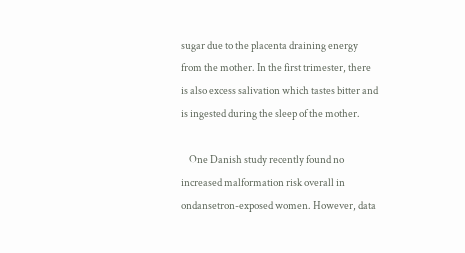sugar due to the placenta draining energy from the mother. In the first trimester, there is also excess salivation which tastes bitter and is ingested during the sleep of the mother.

    One Danish study recently found no increased malformation risk overall in ondansetron-exposed women. However, data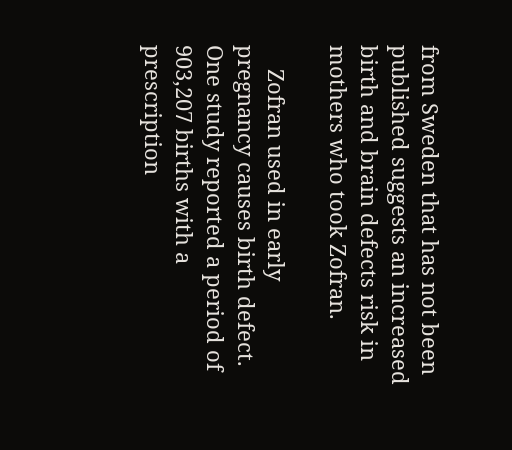from Sweden that has not been published suggests an increased birth and brain defects risk in mothers who took Zofran.

    Zofran used in early pregnancy causes birth defect. One study reported a period of 903,207 births with a prescription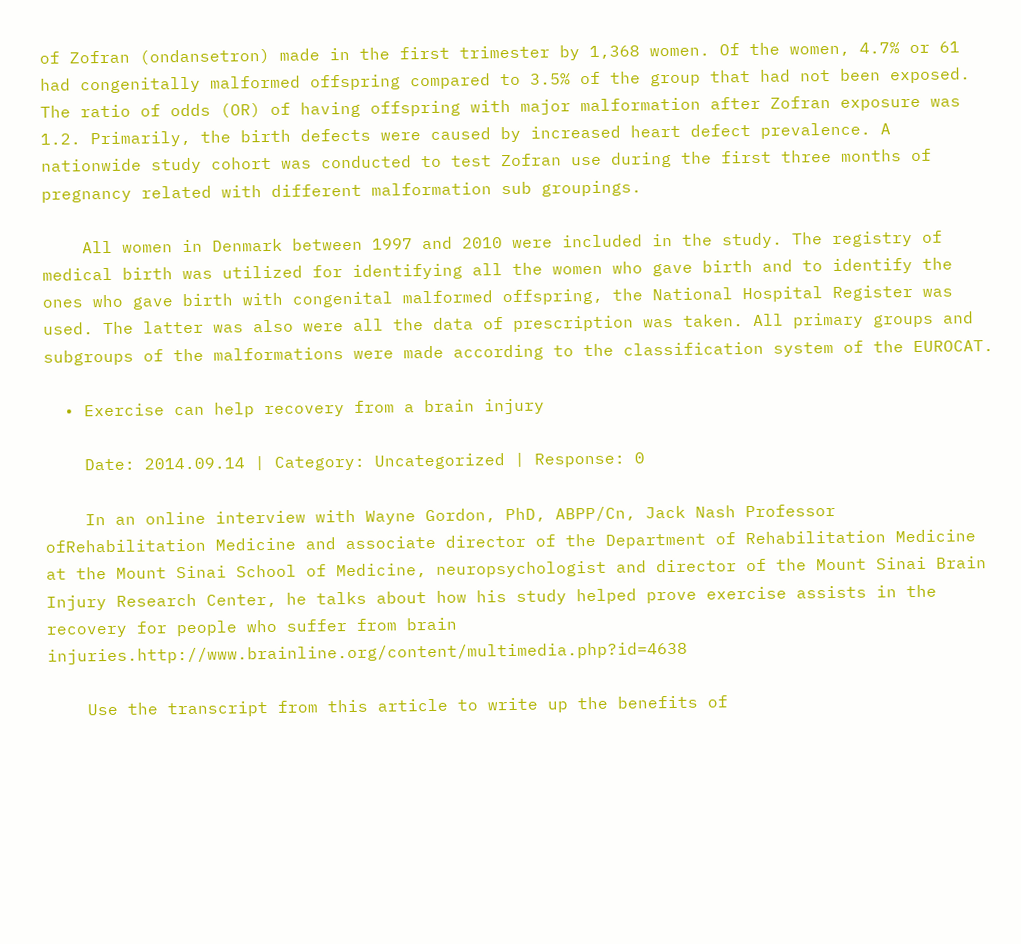of Zofran (ondansetron) made in the first trimester by 1,368 women. Of the women, 4.7% or 61 had congenitally malformed offspring compared to 3.5% of the group that had not been exposed. The ratio of odds (OR) of having offspring with major malformation after Zofran exposure was 1.2. Primarily, the birth defects were caused by increased heart defect prevalence. A nationwide study cohort was conducted to test Zofran use during the first three months of pregnancy related with different malformation sub groupings.

    All women in Denmark between 1997 and 2010 were included in the study. The registry of medical birth was utilized for identifying all the women who gave birth and to identify the ones who gave birth with congenital malformed offspring, the National Hospital Register was used. The latter was also were all the data of prescription was taken. All primary groups and subgroups of the malformations were made according to the classification system of the EUROCAT.

  • Exercise can help recovery from a brain injury

    Date: 2014.09.14 | Category: Uncategorized | Response: 0

    In an online interview with Wayne Gordon, PhD, ABPP/Cn, Jack Nash Professor ofRehabilitation Medicine and associate director of the Department of Rehabilitation Medicine at the Mount Sinai School of Medicine, neuropsychologist and director of the Mount Sinai Brain Injury Research Center, he talks about how his study helped prove exercise assists in the recovery for people who suffer from brain injuries.http://www.brainline.org/content/multimedia.php?id=4638

    Use the transcript from this article to write up the benefits of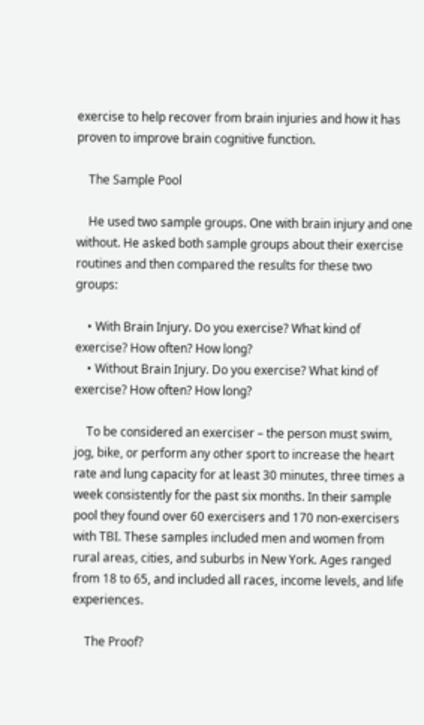exercise to help recover from brain injuries and how it has proven to improve brain cognitive function.

    The Sample Pool

    He used two sample groups. One with brain injury and one without. He asked both sample groups about their exercise routines and then compared the results for these two groups:

    • With Brain Injury. Do you exercise? What kind of exercise? How often? How long?
    • Without Brain Injury. Do you exercise? What kind of exercise? How often? How long?

    To be considered an exerciser – the person must swim, jog, bike, or perform any other sport to increase the heart rate and lung capacity for at least 30 minutes, three times a week consistently for the past six months. In their sample pool they found over 60 exercisers and 170 non-exercisers with TBI. These samples included men and women from rural areas, cities, and suburbs in New York. Ages ranged from 18 to 65, and included all races, income levels, and life experiences.

    The Proof?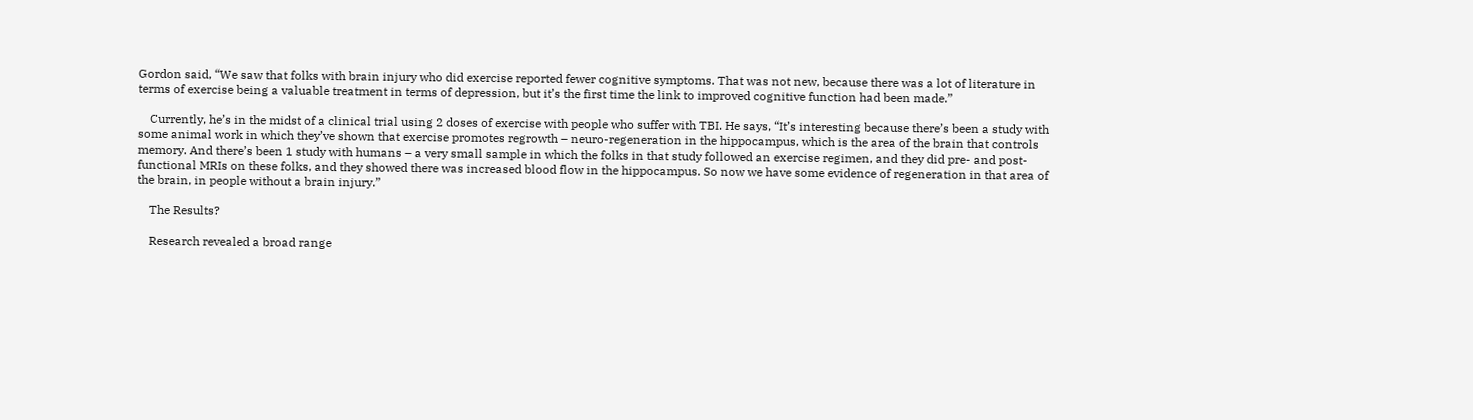Gordon said, “We saw that folks with brain injury who did exercise reported fewer cognitive symptoms. That was not new, because there was a lot of literature in terms of exercise being a valuable treatment in terms of depression, but it’s the first time the link to improved cognitive function had been made.”

    Currently, he’s in the midst of a clinical trial using 2 doses of exercise with people who suffer with TBI. He says, “It’s interesting because there’s been a study with some animal work in which they’ve shown that exercise promotes regrowth – neuro-regeneration in the hippocampus, which is the area of the brain that controls memory. And there’s been 1 study with humans – a very small sample in which the folks in that study followed an exercise regimen, and they did pre- and post-functional MRIs on these folks, and they showed there was increased blood flow in the hippocampus. So now we have some evidence of regeneration in that area of the brain, in people without a brain injury.”

    The Results?

    Research revealed a broad range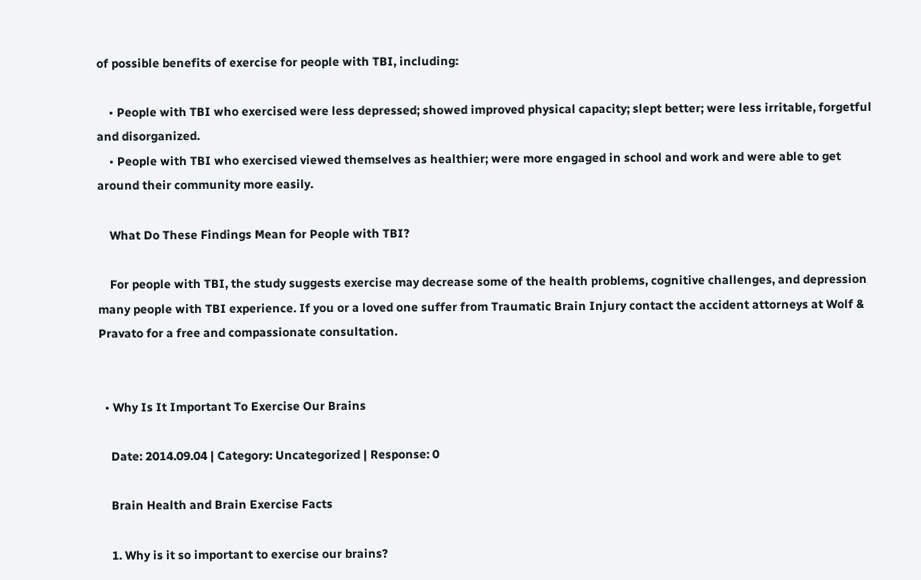of possible benefits of exercise for people with TBI, including:

    • People with TBI who exercised were less depressed; showed improved physical capacity; slept better; were less irritable, forgetful and disorganized.
    • People with TBI who exercised viewed themselves as healthier; were more engaged in school and work and were able to get around their community more easily.

    What Do These Findings Mean for People with TBI?

    For people with TBI, the study suggests exercise may decrease some of the health problems, cognitive challenges, and depression many people with TBI experience. If you or a loved one suffer from Traumatic Brain Injury contact the accident attorneys at Wolf & Pravato for a free and compassionate consultation.


  • Why Is It Important To Exercise Our Brains

    Date: 2014.09.04 | Category: Uncategorized | Response: 0

    Brain Health and Brain Exercise Facts

    1. Why is it so important to exercise our brains?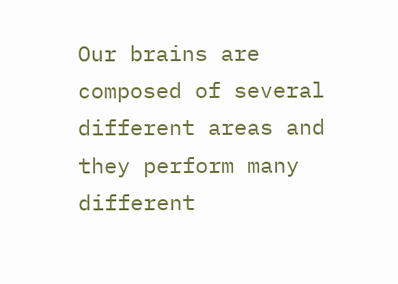Our brains are composed of several different areas and they perform many different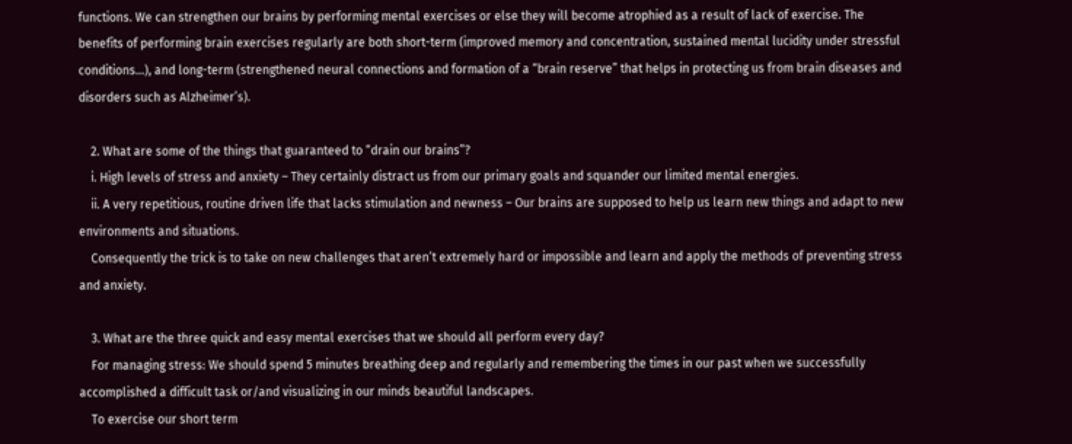functions. We can strengthen our brains by performing mental exercises or else they will become atrophied as a result of lack of exercise. The benefits of performing brain exercises regularly are both short-term (improved memory and concentration, sustained mental lucidity under stressful conditions…), and long-term (strengthened neural connections and formation of a “brain reserve” that helps in protecting us from brain diseases and disorders such as Alzheimer’s).

    2. What are some of the things that guaranteed to “drain our brains”?
    i. High levels of stress and anxiety – They certainly distract us from our primary goals and squander our limited mental energies.
    ii. A very repetitious, routine driven life that lacks stimulation and newness – Our brains are supposed to help us learn new things and adapt to new environments and situations.
    Consequently the trick is to take on new challenges that aren’t extremely hard or impossible and learn and apply the methods of preventing stress and anxiety.

    3. What are the three quick and easy mental exercises that we should all perform every day?
    For managing stress: We should spend 5 minutes breathing deep and regularly and remembering the times in our past when we successfully accomplished a difficult task or/and visualizing in our minds beautiful landscapes.
    To exercise our short term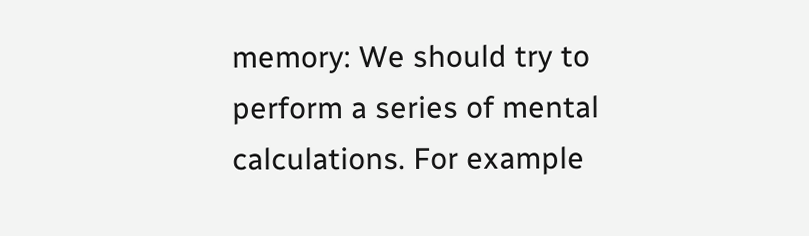memory: We should try to perform a series of mental calculations. For example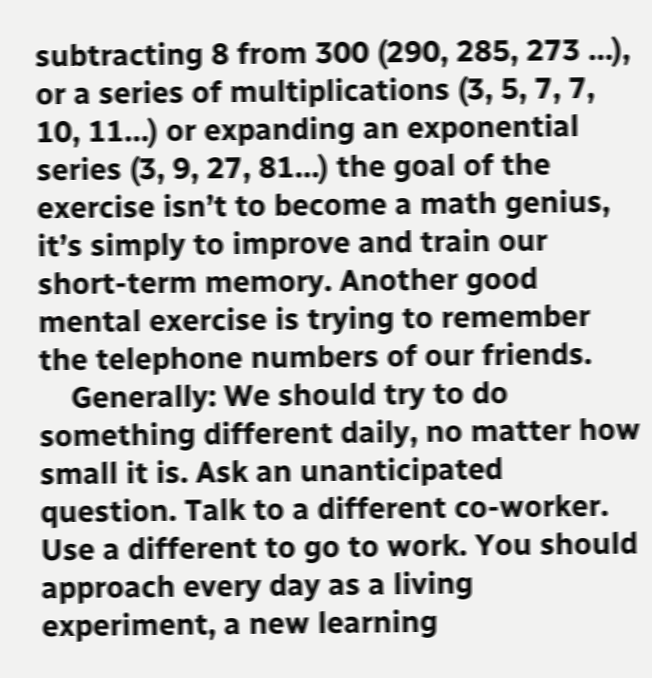subtracting 8 from 300 (290, 285, 273 …), or a series of multiplications (3, 5, 7, 7, 10, 11…) or expanding an exponential series (3, 9, 27, 81…) the goal of the exercise isn’t to become a math genius, it’s simply to improve and train our short-term memory. Another good mental exercise is trying to remember the telephone numbers of our friends.
    Generally: We should try to do something different daily, no matter how small it is. Ask an unanticipated question. Talk to a different co-worker. Use a different to go to work. You should approach every day as a living experiment, a new learning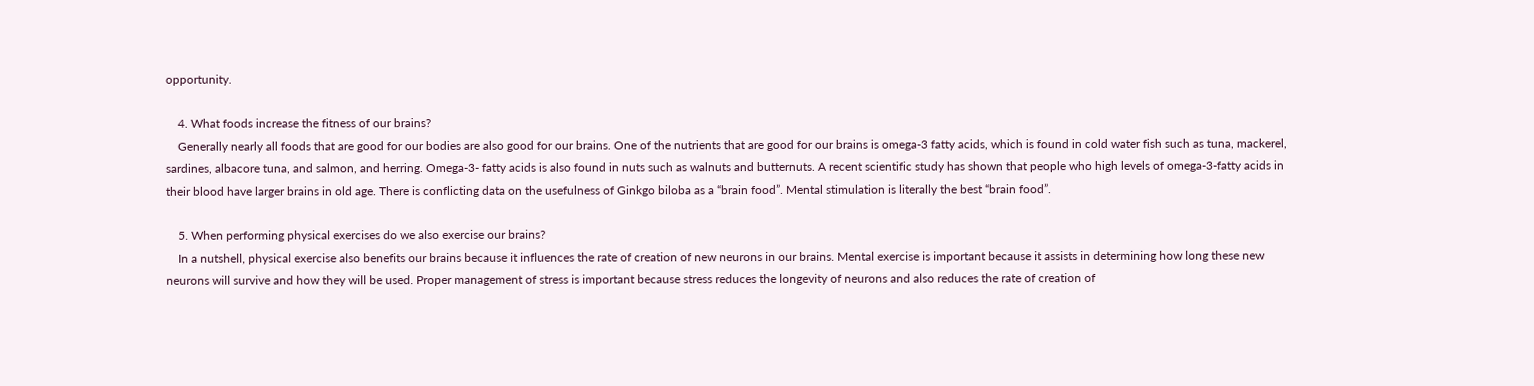opportunity.

    4. What foods increase the fitness of our brains?
    Generally nearly all foods that are good for our bodies are also good for our brains. One of the nutrients that are good for our brains is omega-3 fatty acids, which is found in cold water fish such as tuna, mackerel, sardines, albacore tuna, and salmon, and herring. Omega-3- fatty acids is also found in nuts such as walnuts and butternuts. A recent scientific study has shown that people who high levels of omega-3-fatty acids in their blood have larger brains in old age. There is conflicting data on the usefulness of Ginkgo biloba as a “brain food”. Mental stimulation is literally the best “brain food”.

    5. When performing physical exercises do we also exercise our brains?
    In a nutshell, physical exercise also benefits our brains because it influences the rate of creation of new neurons in our brains. Mental exercise is important because it assists in determining how long these new neurons will survive and how they will be used. Proper management of stress is important because stress reduces the longevity of neurons and also reduces the rate of creation of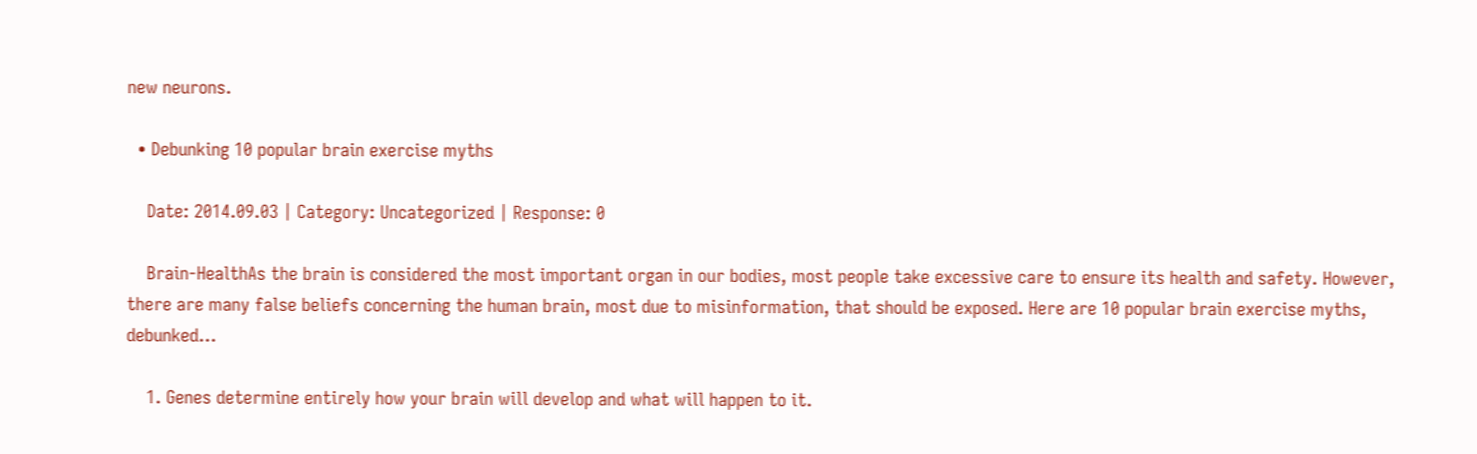new neurons.

  • Debunking 10 popular brain exercise myths

    Date: 2014.09.03 | Category: Uncategorized | Response: 0

    Brain-HealthAs the brain is considered the most important organ in our bodies, most people take excessive care to ensure its health and safety. However, there are many false beliefs concerning the human brain, most due to misinformation, that should be exposed. Here are 10 popular brain exercise myths, debunked…

    1. Genes determine entirely how your brain will develop and what will happen to it.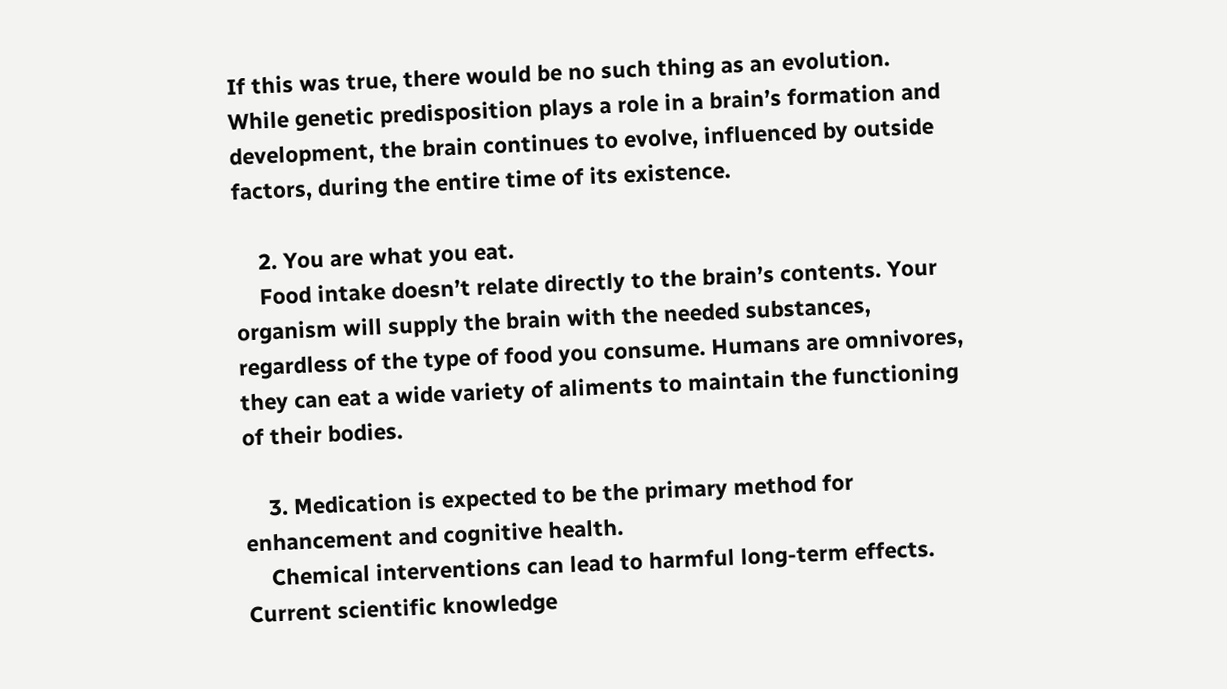If this was true, there would be no such thing as an evolution. While genetic predisposition plays a role in a brain’s formation and development, the brain continues to evolve, influenced by outside factors, during the entire time of its existence.

    2. You are what you eat.
    Food intake doesn’t relate directly to the brain’s contents. Your organism will supply the brain with the needed substances, regardless of the type of food you consume. Humans are omnivores, they can eat a wide variety of aliments to maintain the functioning of their bodies.

    3. Medication is expected to be the primary method for enhancement and cognitive health.
    Chemical interventions can lead to harmful long-term effects. Current scientific knowledge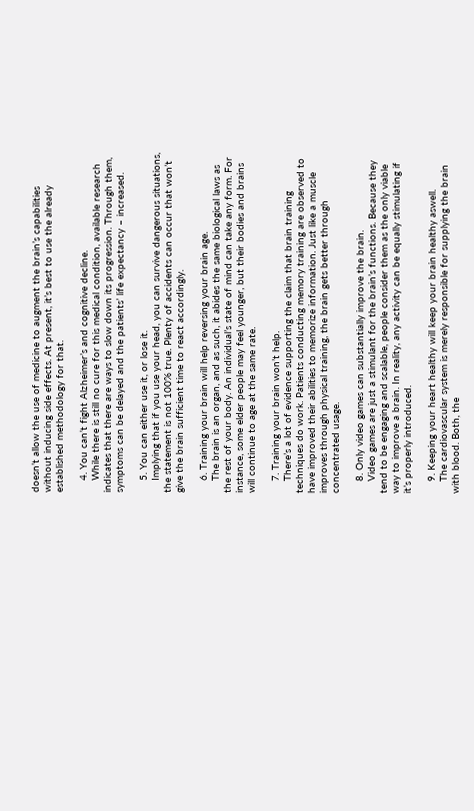doesn’t allow the use of medicine to augment the brain’s capabilities without inducing side effects. At present, it’s best to use the already established methodology for that.

    4. You can’t fight Alzheimer’s and cognitive decline.
    While there is still no cure for this medical condition, available research indicates that there are ways to slow down its progression. Through them, symptoms can be delayed and the patients’ life expectancy – increased.

    5. You can either use it, or lose it.
    Implying that if you use your head, you can survive dangerous situations, the statement is not 100% true. Plenty of accidents can occur that won’t give the brain sufficient time to react accordingly.

    6. Training your brain will help reversing your brain age.
    The brain is an organ, and as such, it abides the same biological laws as the rest of your body. An individual’s state of mind can take any form. For instance, some elder people may feel younger, but their bodies and brains will continue to age at the same rate.

    7. Training your brain won’t help.
    There’s a lot of evidence supporting the claim that brain training techniques do work. Patients conducting memory training are observed to have improved their abilities to memorize information. Just like a muscle improves through physical training, the brain gets better through concentrated usage.

    8. Only video games can substantially improve the brain.
    Video games are just a stimulant for the brain’s functions. Because they tend to be engaging and scalable, people consider them as the only viable way to improve a brain. In reality, any activity can be equally stimulating if it’s properly introduced.

    9. Keeping your heart healthy will keep your brain healthy aswell.
    The cardiovascular system is merely responsible for supplying the brain with blood. Both, the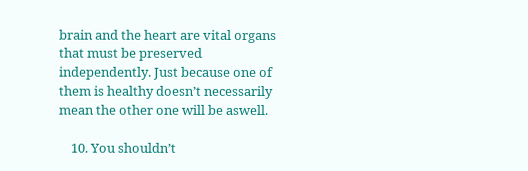brain and the heart are vital organs that must be preserved independently. Just because one of them is healthy doesn’t necessarily mean the other one will be aswell.

    10. You shouldn’t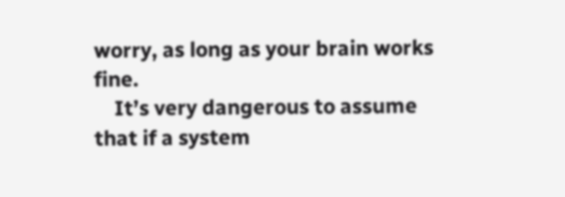worry, as long as your brain works fine.
    It’s very dangerous to assume that if a system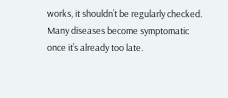works, it shouldn’t be regularly checked. Many diseases become symptomatic once it’s already too late.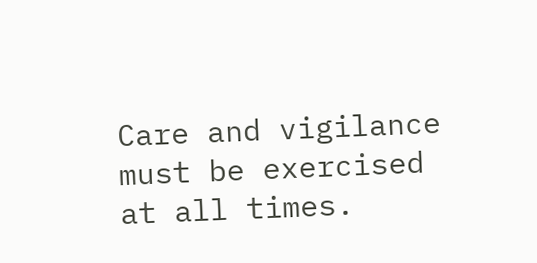Care and vigilance must be exercised at all times.